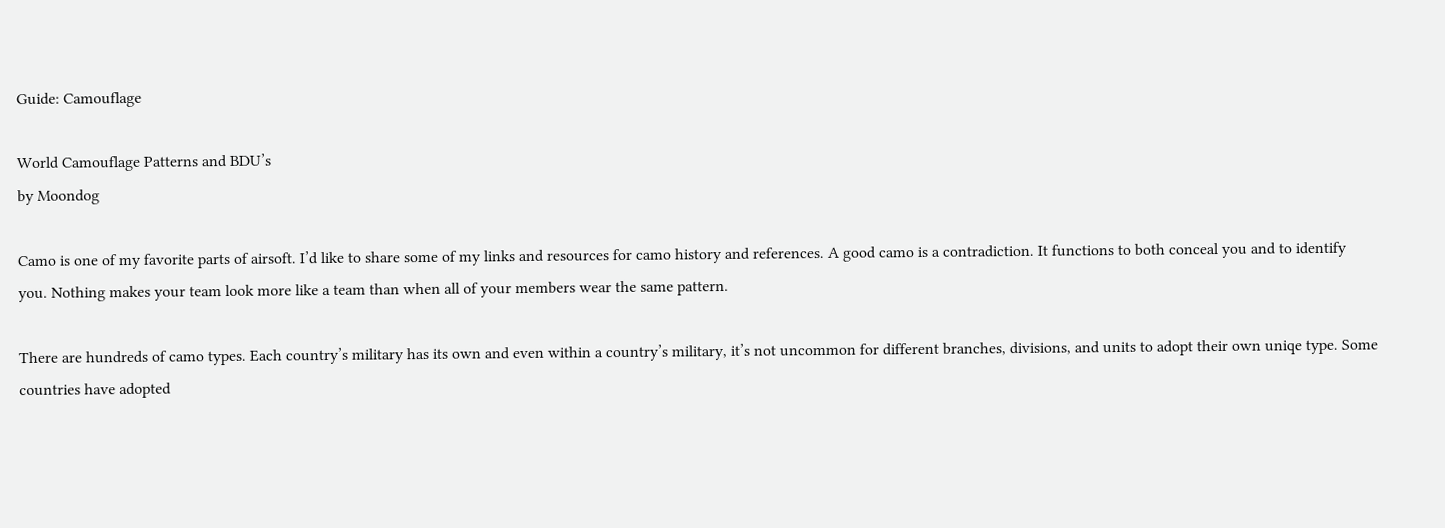Guide: Camouflage

World Camouflage Patterns and BDU’s
by Moondog

Camo is one of my favorite parts of airsoft. I’d like to share some of my links and resources for camo history and references. A good camo is a contradiction. It functions to both conceal you and to identify you. Nothing makes your team look more like a team than when all of your members wear the same pattern.

There are hundreds of camo types. Each country’s military has its own and even within a country’s military, it’s not uncommon for different branches, divisions, and units to adopt their own uniqe type. Some countries have adopted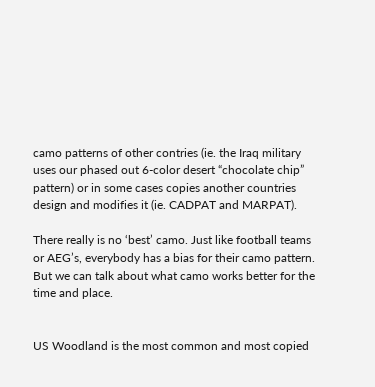camo patterns of other contries (ie. the Iraq military uses our phased out 6-color desert “chocolate chip” pattern) or in some cases copies another countries design and modifies it (ie. CADPAT and MARPAT).

There really is no ‘best’ camo. Just like football teams or AEG’s, everybody has a bias for their camo pattern. But we can talk about what camo works better for the time and place.


US Woodland is the most common and most copied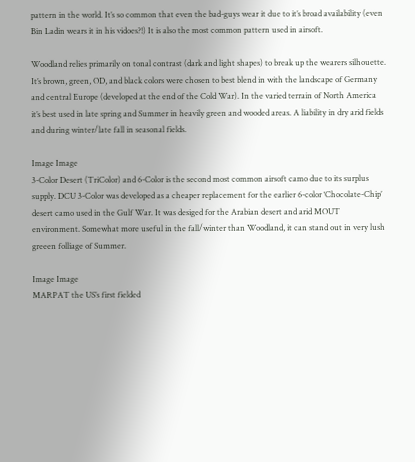pattern in the world. It’s so common that even the bad-guys wear it due to it’s broad availability (even Bin Ladin wears it in his vidoes?!) It is also the most common pattern used in airsoft.

Woodland relies primarily on tonal contrast (dark and light shapes) to break up the wearers silhouette. It’s brown, green, OD, and black colors were chosen to best blend in with the landscape of Germany and central Europe (developed at the end of the Cold War). In the varied terrain of North America it’s best used in late spring and Summer in heavily green and wooded areas. A liability in dry arid fields and during winter/late fall in seasonal fields.

Image Image
3-Color Desert (TriColor) and 6-Color is the second most common airsoft camo due to its surplus supply. DCU 3-Color was developed as a cheaper replacement for the earlier 6-color ‘Chocolate-Chip’ desert camo used in the Gulf War. It was desiged for the Arabian desert and arid MOUT environment. Somewhat more useful in the fall/winter than Woodland, it can stand out in very lush greeen folliage of Summer.

Image Image
MARPAT the US’s first fielded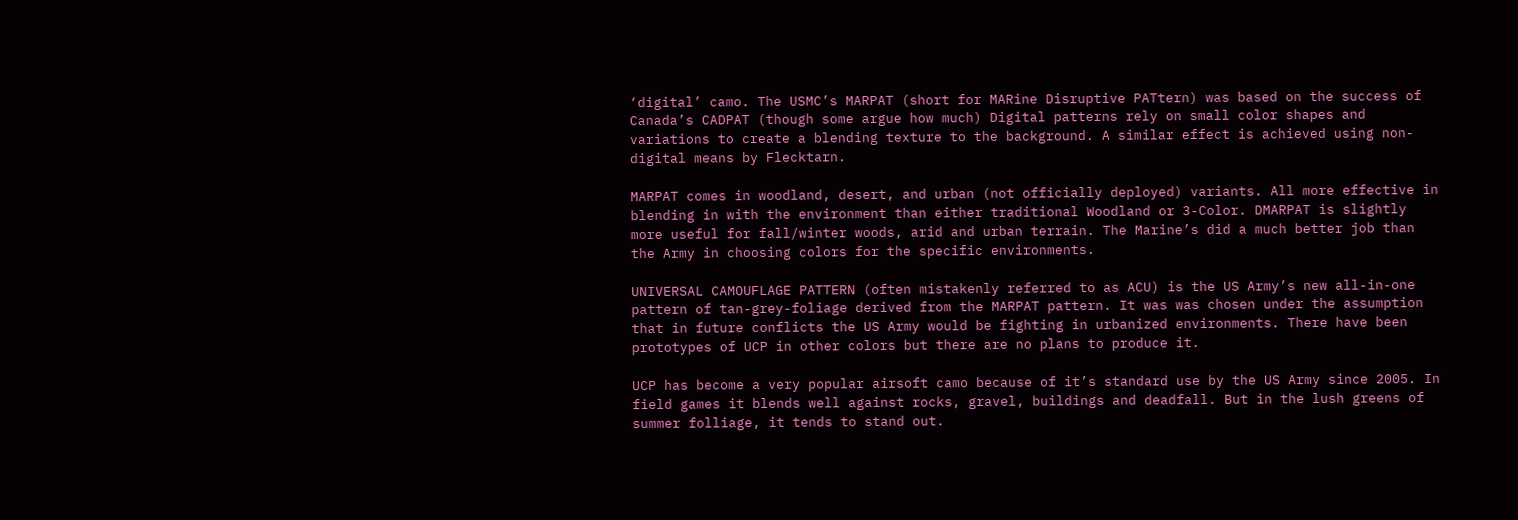‘digital’ camo. The USMC’s MARPAT (short for MARine Disruptive PATtern) was based on the success of Canada’s CADPAT (though some argue how much) Digital patterns rely on small color shapes and variations to create a blending texture to the background. A similar effect is achieved using non-digital means by Flecktarn.

MARPAT comes in woodland, desert, and urban (not officially deployed) variants. All more effective in blending in with the environment than either traditional Woodland or 3-Color. DMARPAT is slightly more useful for fall/winter woods, arid and urban terrain. The Marine’s did a much better job than the Army in choosing colors for the specific environments.

UNIVERSAL CAMOUFLAGE PATTERN (often mistakenly referred to as ACU) is the US Army’s new all-in-one pattern of tan-grey-foliage derived from the MARPAT pattern. It was was chosen under the assumption that in future conflicts the US Army would be fighting in urbanized environments. There have been prototypes of UCP in other colors but there are no plans to produce it.

UCP has become a very popular airsoft camo because of it’s standard use by the US Army since 2005. In field games it blends well against rocks, gravel, buildings and deadfall. But in the lush greens of summer folliage, it tends to stand out.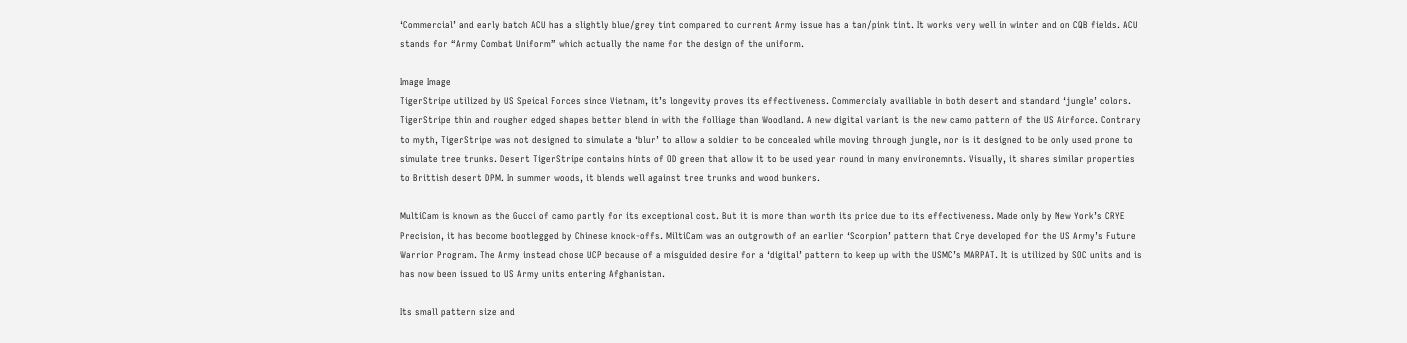‘Commercial’ and early batch ACU has a slightly blue/grey tint compared to current Army issue has a tan/pink tint. It works very well in winter and on CQB fields. ACU stands for “Army Combat Uniform” which actually the name for the design of the uniform.

Image Image
TigerStripe utilized by US Speical Forces since Vietnam, it’s longevity proves its effectiveness. Commercialy availiable in both desert and standard ‘jungle’ colors. TigerStripe thin and rougher edged shapes better blend in with the folliage than Woodland. A new digital variant is the new camo pattern of the US Airforce. Contrary to myth, TigerStripe was not designed to simulate a ‘blur’ to allow a soldier to be concealed while moving through jungle, nor is it designed to be only used prone to simulate tree trunks. Desert TigerStripe contains hints of OD green that allow it to be used year round in many environemnts. Visually, it shares similar properties to Brittish desert DPM. In summer woods, it blends well against tree trunks and wood bunkers.

MultiCam is known as the Gucci of camo partly for its exceptional cost. But it is more than worth its price due to its effectiveness. Made only by New York’s CRYE Precision, it has become bootlegged by Chinese knock-offs. MiltiCam was an outgrowth of an earlier ‘Scorpion’ pattern that Crye developed for the US Army’s Future Warrior Program. The Army instead chose UCP because of a misguided desire for a ‘digital’ pattern to keep up with the USMC’s MARPAT. It is utilized by SOC units and is has now been issued to US Army units entering Afghanistan.

Its small pattern size and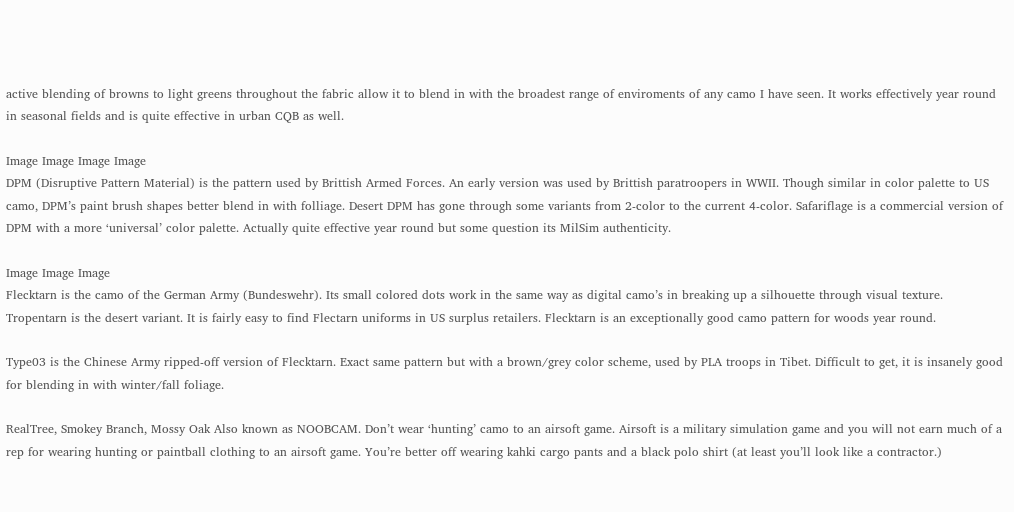active blending of browns to light greens throughout the fabric allow it to blend in with the broadest range of enviroments of any camo I have seen. It works effectively year round in seasonal fields and is quite effective in urban CQB as well.

Image Image Image Image
DPM (Disruptive Pattern Material) is the pattern used by Brittish Armed Forces. An early version was used by Brittish paratroopers in WWII. Though similar in color palette to US camo, DPM’s paint brush shapes better blend in with folliage. Desert DPM has gone through some variants from 2-color to the current 4-color. Safariflage is a commercial version of DPM with a more ‘universal’ color palette. Actually quite effective year round but some question its MilSim authenticity.

Image Image Image
Flecktarn is the camo of the German Army (Bundeswehr). Its small colored dots work in the same way as digital camo’s in breaking up a silhouette through visual texture. Tropentarn is the desert variant. It is fairly easy to find Flectarn uniforms in US surplus retailers. Flecktarn is an exceptionally good camo pattern for woods year round.

Type03 is the Chinese Army ripped-off version of Flecktarn. Exact same pattern but with a brown/grey color scheme, used by PLA troops in Tibet. Difficult to get, it is insanely good for blending in with winter/fall foliage.

RealTree, Smokey Branch, Mossy Oak Also known as NOOBCAM. Don’t wear ‘hunting’ camo to an airsoft game. Airsoft is a military simulation game and you will not earn much of a rep for wearing hunting or paintball clothing to an airsoft game. You’re better off wearing kahki cargo pants and a black polo shirt (at least you’ll look like a contractor.)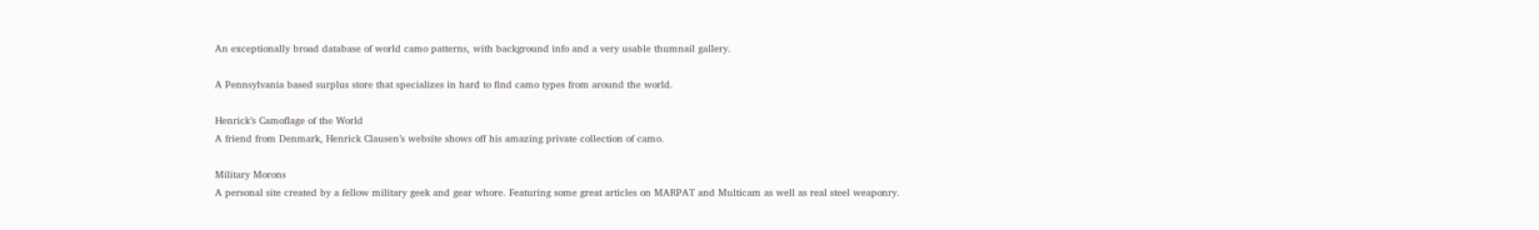An exceptionally broad database of world camo patterns, with background info and a very usable thumnail gallery.

A Pennsylvania based surplus store that specializes in hard to find camo types from around the world.

Henrick’s Camoflage of the World
A friend from Denmark, Henrick Clausen’s website shows off his amazing private collection of camo.

Military Morons
A personal site created by a fellow military geek and gear whore. Featuring some great articles on MARPAT and Multicam as well as real steel weaponry.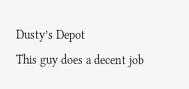Dusty’s Depot
This guy does a decent job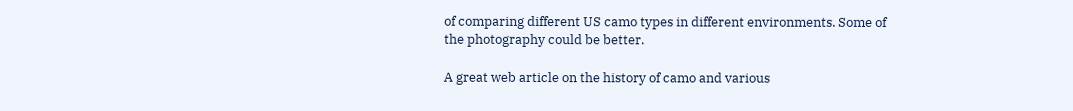of comparing different US camo types in different environments. Some of the photography could be better.

A great web article on the history of camo and various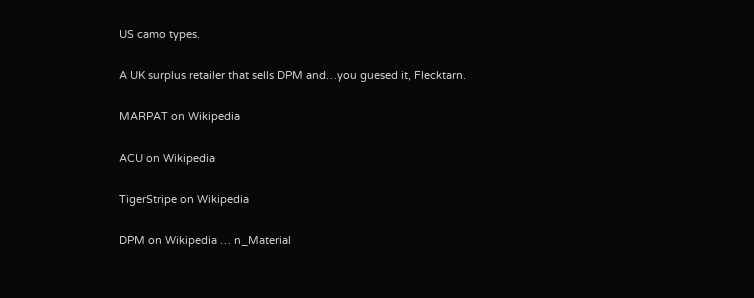US camo types.

A UK surplus retailer that sells DPM and…you guesed it, Flecktarn.

MARPAT on Wikipedia

ACU on Wikipedia

TigerStripe on Wikipedia

DPM on Wikipedia … n_Material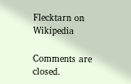Flecktarn on Wikipedia

Comments are closed.